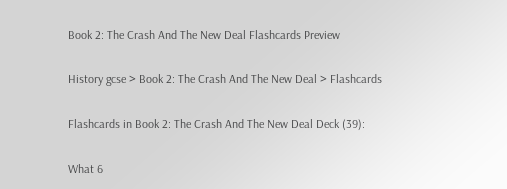Book 2: The Crash And The New Deal Flashcards Preview

History gcse > Book 2: The Crash And The New Deal > Flashcards

Flashcards in Book 2: The Crash And The New Deal Deck (39):

What 6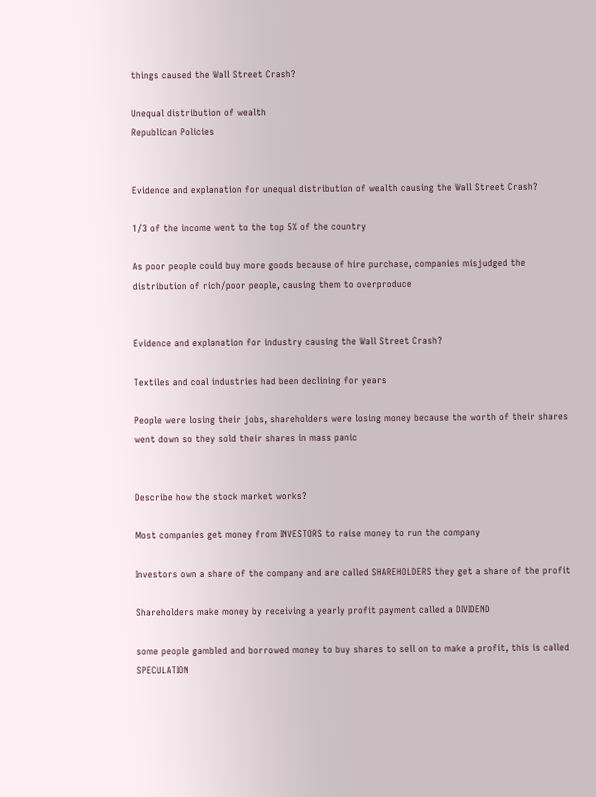things caused the Wall Street Crash?

Unequal distribution of wealth
Republican Policies


Evidence and explanation for unequal distribution of wealth causing the Wall Street Crash?

1/3 of the income went to the top 5% of the country

As poor people could buy more goods because of hire purchase, companies misjudged the distribution of rich/poor people, causing them to overproduce


Evidence and explanation for industry causing the Wall Street Crash?

Textiles and coal industries had been declining for years

People were losing their jobs, shareholders were losing money because the worth of their shares went down so they sold their shares in mass panic


Describe how the stock market works?

Most companies get money from INVESTORS to raise money to run the company

Investors own a share of the company and are called SHAREHOLDERS they get a share of the profit

Shareholders make money by receiving a yearly profit payment called a DIVIDEND

some people gambled and borrowed money to buy shares to sell on to make a profit, this is called SPECULATION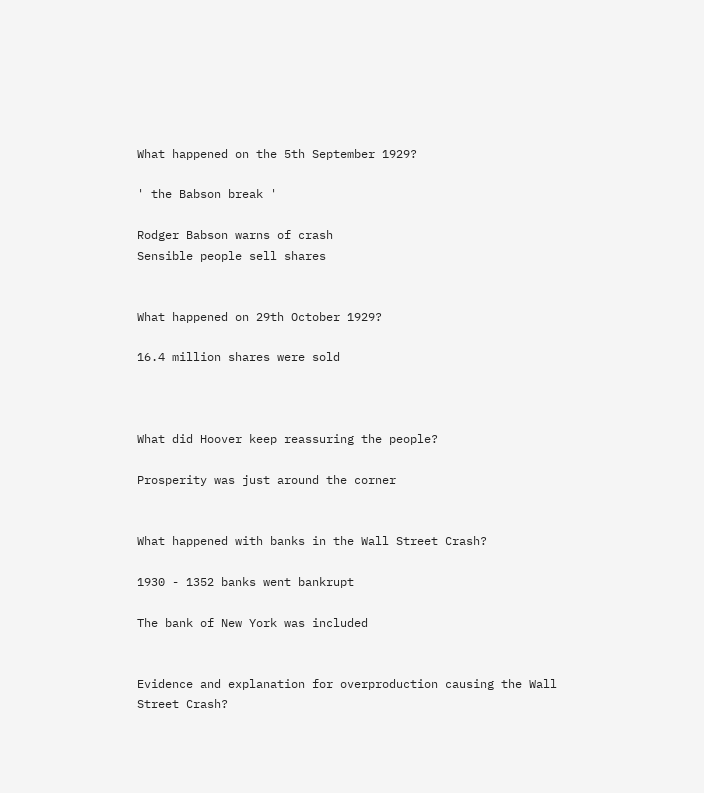What happened on the 5th September 1929?

' the Babson break '

Rodger Babson warns of crash
Sensible people sell shares


What happened on 29th October 1929?

16.4 million shares were sold



What did Hoover keep reassuring the people?

Prosperity was just around the corner


What happened with banks in the Wall Street Crash?

1930 - 1352 banks went bankrupt

The bank of New York was included


Evidence and explanation for overproduction causing the Wall Street Crash?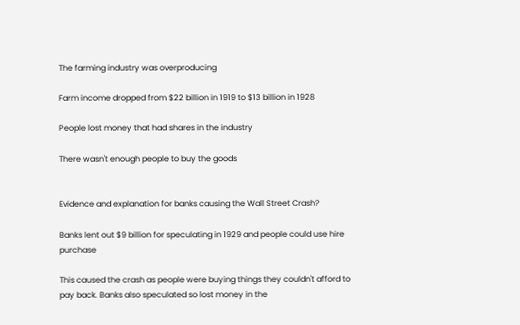The farming industry was overproducing

Farm income dropped from $22 billion in 1919 to $13 billion in 1928

People lost money that had shares in the industry

There wasn't enough people to buy the goods


Evidence and explanation for banks causing the Wall Street Crash?

Banks lent out $9 billion for speculating in 1929 and people could use hire purchase

This caused the crash as people were buying things they couldn't afford to pay back. Banks also speculated so lost money in the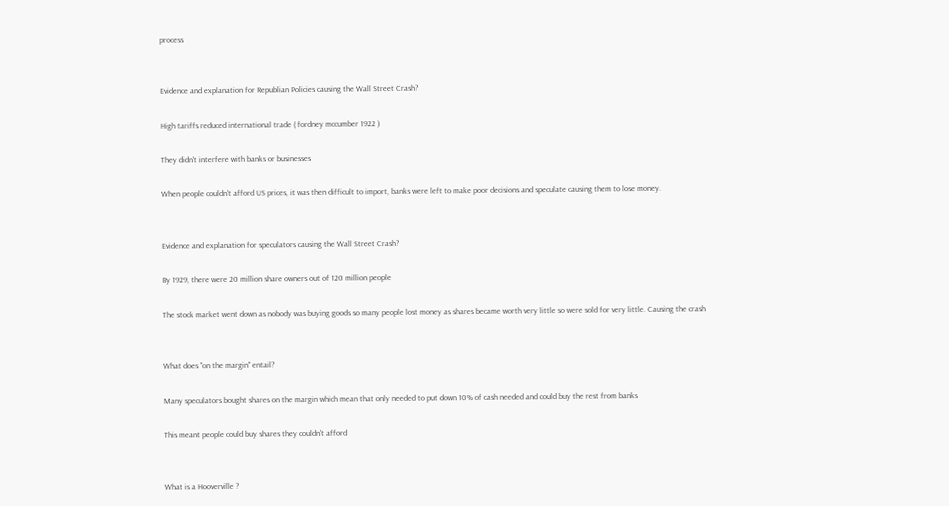process


Evidence and explanation for Republian Policies causing the Wall Street Crash?

High tariffs reduced international trade ( fordney mccumber 1922 )

They didn't interfere with banks or businesses

When people couldn't afford US prices, it was then difficult to import, banks were left to make poor decisions and speculate causing them to lose money.


Evidence and explanation for speculators causing the Wall Street Crash?

By 1929, there were 20 million share owners out of 120 million people

The stock market went down as nobody was buying goods so many people lost money as shares became worth very little so were sold for very little. Causing the crash


What does "on the margin" entail?

Many speculators bought shares on the margin which mean that only needed to put down 10% of cash needed and could buy the rest from banks

This meant people could buy shares they couldn't afford


What is a Hooverville ?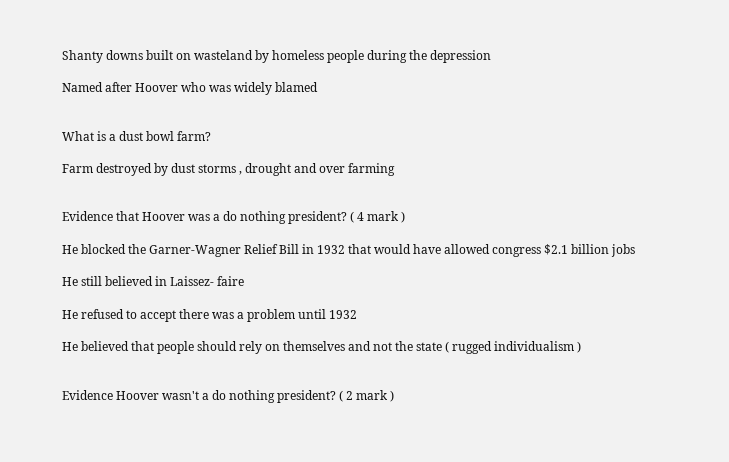Shanty downs built on wasteland by homeless people during the depression

Named after Hoover who was widely blamed


What is a dust bowl farm?

Farm destroyed by dust storms , drought and over farming


Evidence that Hoover was a do nothing president? ( 4 mark )

He blocked the Garner-Wagner Relief Bill in 1932 that would have allowed congress $2.1 billion jobs

He still believed in Laissez- faire

He refused to accept there was a problem until 1932

He believed that people should rely on themselves and not the state ( rugged individualism )


Evidence Hoover wasn't a do nothing president? ( 2 mark )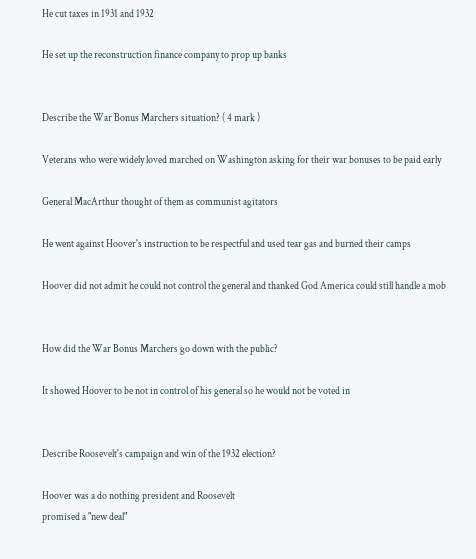He cut taxes in 1931 and 1932

He set up the reconstruction finance company to prop up banks


Describe the War Bonus Marchers situation? ( 4 mark )

Veterans who were widely loved marched on Washington asking for their war bonuses to be paid early

General MacArthur thought of them as communist agitators

He went against Hoover's instruction to be respectful and used tear gas and burned their camps

Hoover did not admit he could not control the general and thanked God America could still handle a mob


How did the War Bonus Marchers go down with the public?

It showed Hoover to be not in control of his general so he would not be voted in


Describe Roosevelt's campaign and win of the 1932 election?

Hoover was a do nothing president and Roosevelt
promised a "new deal"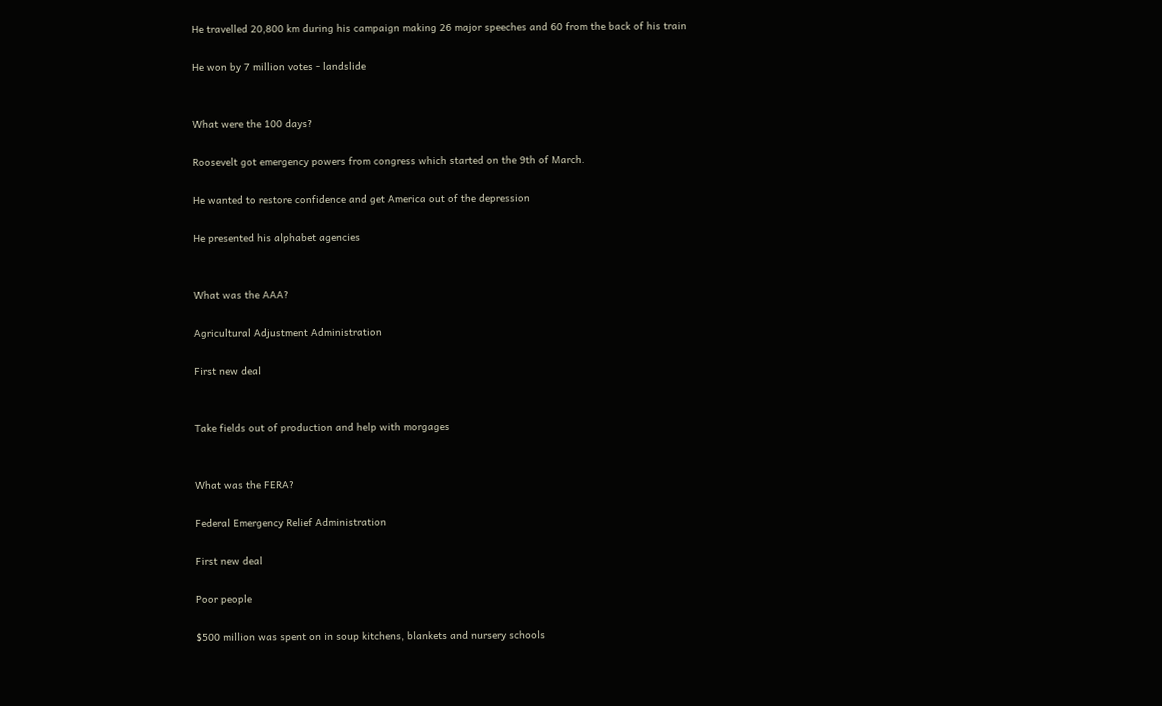He travelled 20,800 km during his campaign making 26 major speeches and 60 from the back of his train

He won by 7 million votes - landslide


What were the 100 days?

Roosevelt got emergency powers from congress which started on the 9th of March.

He wanted to restore confidence and get America out of the depression

He presented his alphabet agencies


What was the AAA?

Agricultural Adjustment Administration

First new deal


Take fields out of production and help with morgages


What was the FERA?

Federal Emergency Relief Administration

First new deal

Poor people

$500 million was spent on in soup kitchens, blankets and nursery schools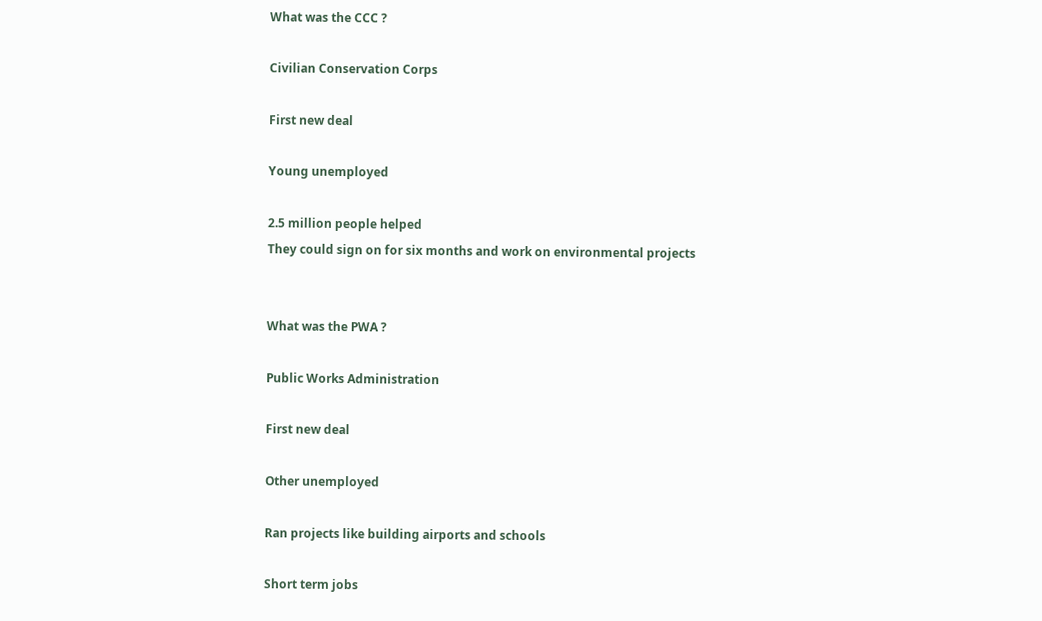What was the CCC ?

Civilian Conservation Corps

First new deal

Young unemployed

2.5 million people helped
They could sign on for six months and work on environmental projects


What was the PWA ?

Public Works Administration

First new deal

Other unemployed

Ran projects like building airports and schools

Short term jobs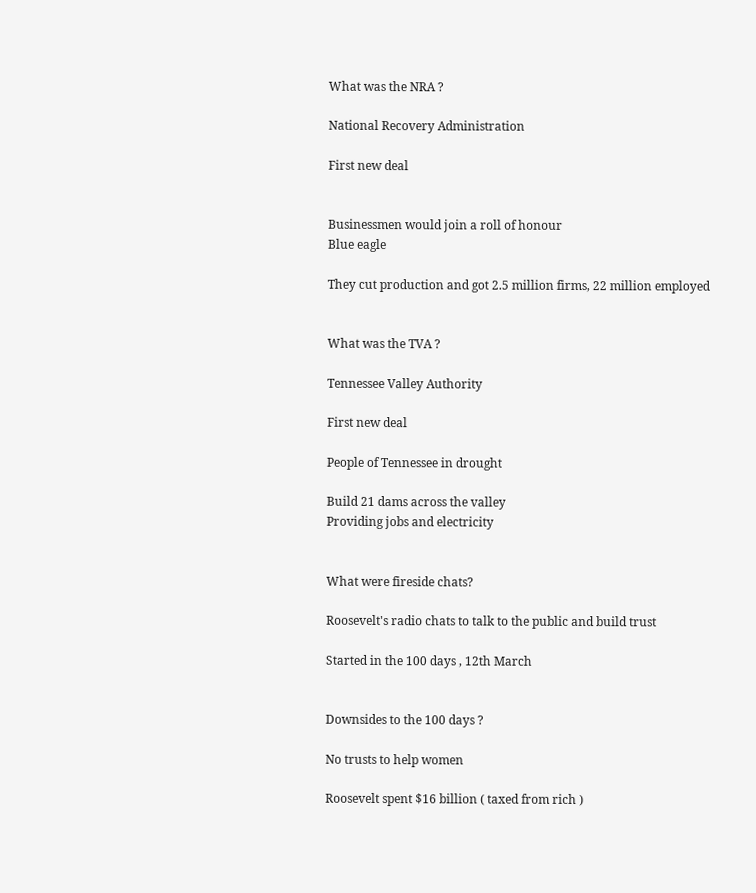What was the NRA ?

National Recovery Administration

First new deal


Businessmen would join a roll of honour
Blue eagle

They cut production and got 2.5 million firms, 22 million employed


What was the TVA ?

Tennessee Valley Authority

First new deal

People of Tennessee in drought

Build 21 dams across the valley
Providing jobs and electricity


What were fireside chats?

Roosevelt's radio chats to talk to the public and build trust

Started in the 100 days , 12th March


Downsides to the 100 days ?

No trusts to help women

Roosevelt spent $16 billion ( taxed from rich )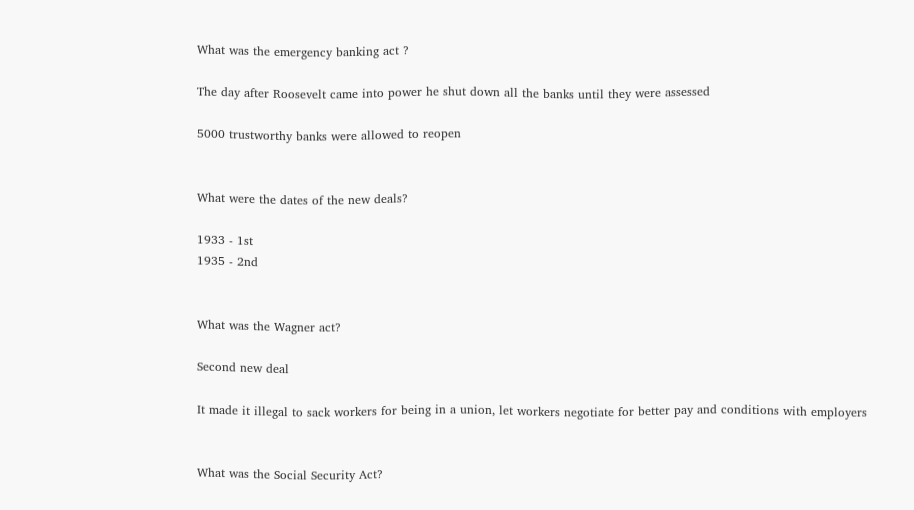What was the emergency banking act ?

The day after Roosevelt came into power he shut down all the banks until they were assessed

5000 trustworthy banks were allowed to reopen


What were the dates of the new deals?

1933 - 1st
1935 - 2nd


What was the Wagner act?

Second new deal

It made it illegal to sack workers for being in a union, let workers negotiate for better pay and conditions with employers


What was the Social Security Act?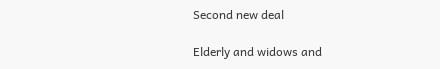Second new deal

Elderly and widows and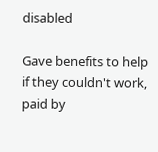disabled

Gave benefits to help if they couldn't work, paid by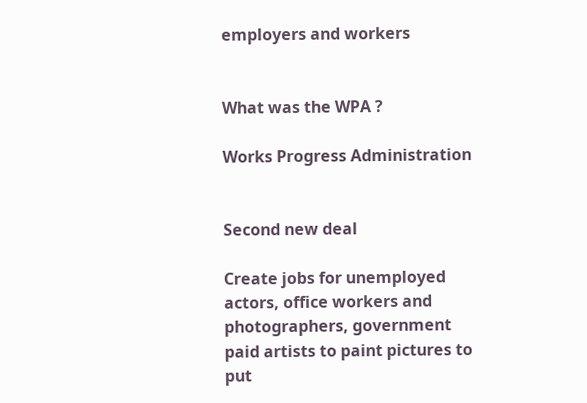employers and workers


What was the WPA ?

Works Progress Administration


Second new deal

Create jobs for unemployed actors, office workers and photographers, government paid artists to paint pictures to put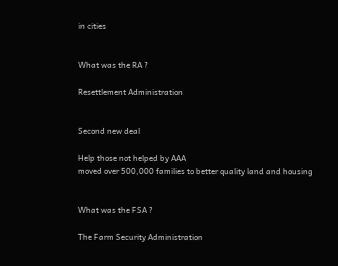in cities


What was the RA ?

Resettlement Administration


Second new deal

Help those not helped by AAA
moved over 500,000 families to better quality land and housing


What was the FSA ?

The Farm Security Administration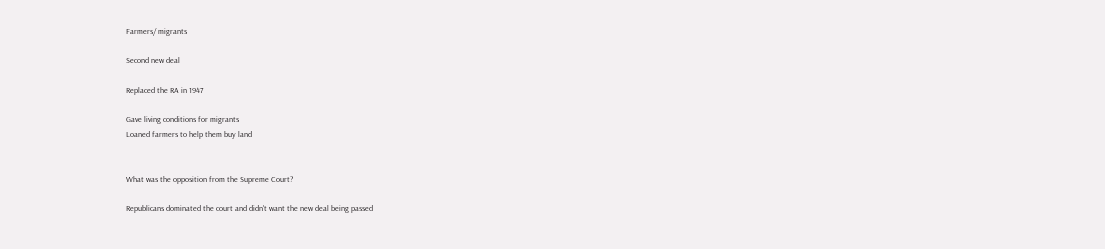Farmers/ migrants

Second new deal

Replaced the RA in 1947

Gave living conditions for migrants
Loaned farmers to help them buy land


What was the opposition from the Supreme Court?

Republicans dominated the court and didn't want the new deal being passed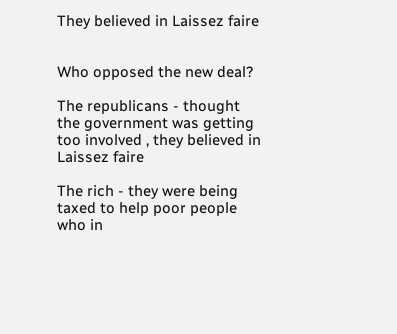They believed in Laissez faire


Who opposed the new deal?

The republicans - thought the government was getting too involved , they believed in Laissez faire

The rich - they were being taxed to help poor people who in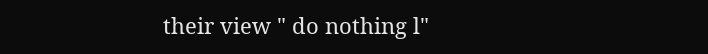their view " do nothing l"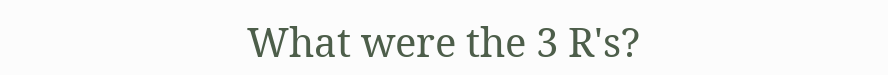What were the 3 R's?